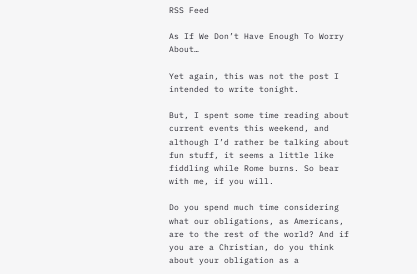RSS Feed

As If We Don’t Have Enough To Worry About…

Yet again, this was not the post I intended to write tonight.

But, I spent some time reading about current events this weekend, and although I’d rather be talking about fun stuff, it seems a little like fiddling while Rome burns. So bear with me, if you will.

Do you spend much time considering what our obligations, as Americans, are to the rest of the world? And if you are a Christian, do you think about your obligation as a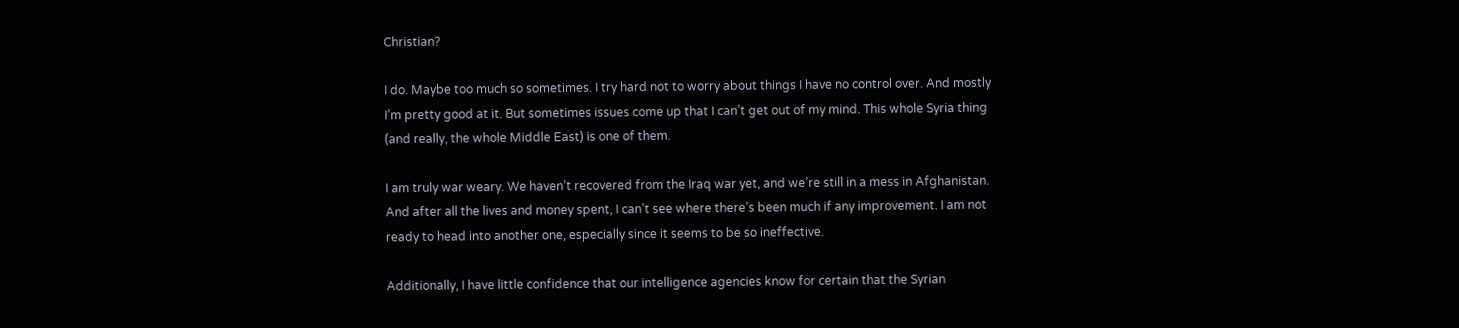Christian?

I do. Maybe too much so sometimes. I try hard not to worry about things I have no control over. And mostly I’m pretty good at it. But sometimes issues come up that I can’t get out of my mind. This whole Syria thing (and really, the whole Middle East) is one of them.

I am truly war weary. We haven’t recovered from the Iraq war yet, and we’re still in a mess in Afghanistan. And after all the lives and money spent, I can’t see where there’s been much if any improvement. I am not ready to head into another one, especially since it seems to be so ineffective.

Additionally, I have little confidence that our intelligence agencies know for certain that the Syrian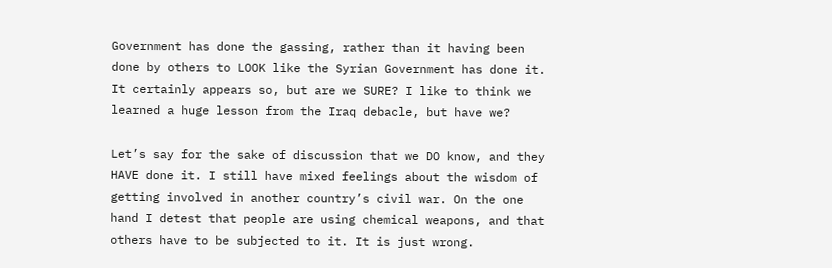Government has done the gassing, rather than it having been done by others to LOOK like the Syrian Government has done it. It certainly appears so, but are we SURE? I like to think we learned a huge lesson from the Iraq debacle, but have we?

Let’s say for the sake of discussion that we DO know, and they HAVE done it. I still have mixed feelings about the wisdom of getting involved in another country’s civil war. On the one hand I detest that people are using chemical weapons, and that others have to be subjected to it. It is just wrong.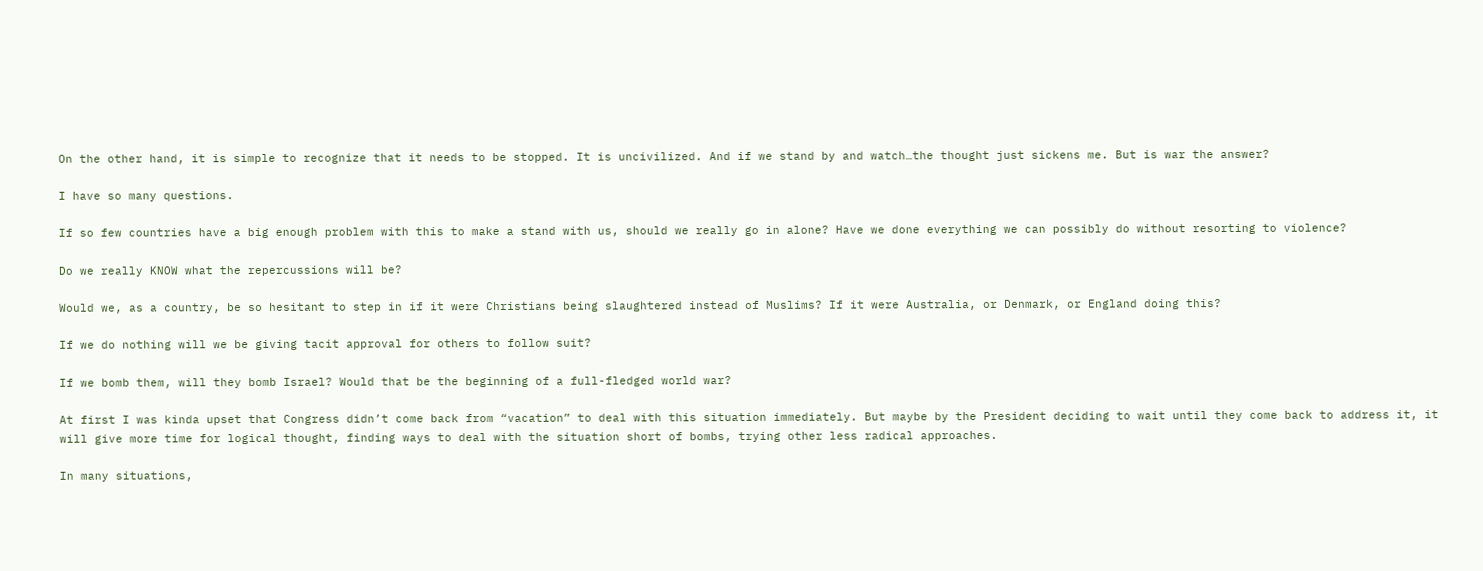On the other hand, it is simple to recognize that it needs to be stopped. It is uncivilized. And if we stand by and watch…the thought just sickens me. But is war the answer?

I have so many questions.

If so few countries have a big enough problem with this to make a stand with us, should we really go in alone? Have we done everything we can possibly do without resorting to violence?

Do we really KNOW what the repercussions will be?

Would we, as a country, be so hesitant to step in if it were Christians being slaughtered instead of Muslims? If it were Australia, or Denmark, or England doing this?

If we do nothing will we be giving tacit approval for others to follow suit?

If we bomb them, will they bomb Israel? Would that be the beginning of a full-fledged world war?

At first I was kinda upset that Congress didn’t come back from “vacation” to deal with this situation immediately. But maybe by the President deciding to wait until they come back to address it, it will give more time for logical thought, finding ways to deal with the situation short of bombs, trying other less radical approaches.

In many situations,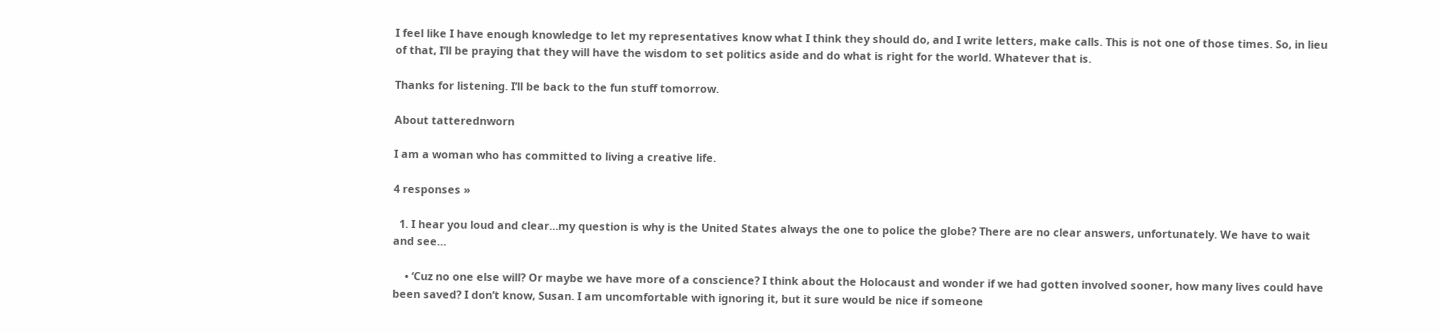I feel like I have enough knowledge to let my representatives know what I think they should do, and I write letters, make calls. This is not one of those times. So, in lieu of that, I’ll be praying that they will have the wisdom to set politics aside and do what is right for the world. Whatever that is.

Thanks for listening. I’ll be back to the fun stuff tomorrow.

About tatterednworn

I am a woman who has committed to living a creative life.

4 responses »

  1. I hear you loud and clear…my question is why is the United States always the one to police the globe? There are no clear answers, unfortunately. We have to wait and see…

    • ‘Cuz no one else will? Or maybe we have more of a conscience? I think about the Holocaust and wonder if we had gotten involved sooner, how many lives could have been saved? I don’t know, Susan. I am uncomfortable with ignoring it, but it sure would be nice if someone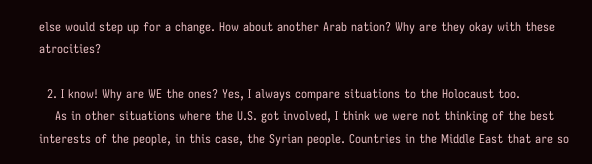else would step up for a change. How about another Arab nation? Why are they okay with these atrocities?

  2. I know! Why are WE the ones? Yes, I always compare situations to the Holocaust too.
    As in other situations where the U.S. got involved, I think we were not thinking of the best interests of the people, in this case, the Syrian people. Countries in the Middle East that are so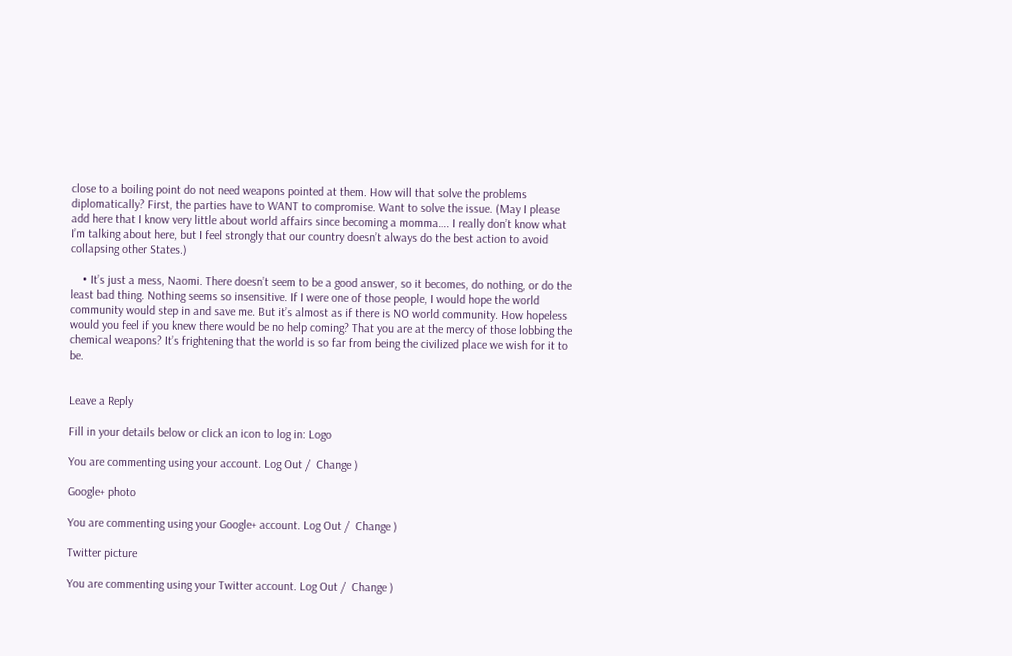close to a boiling point do not need weapons pointed at them. How will that solve the problems diplomatically? First, the parties have to WANT to compromise. Want to solve the issue. (May I please add here that I know very little about world affairs since becoming a momma…. I really don’t know what I’m talking about here, but I feel strongly that our country doesn’t always do the best action to avoid collapsing other States.)

    • It’s just a mess, Naomi. There doesn’t seem to be a good answer, so it becomes, do nothing, or do the least bad thing. Nothing seems so insensitive. If I were one of those people, I would hope the world community would step in and save me. But it’s almost as if there is NO world community. How hopeless would you feel if you knew there would be no help coming? That you are at the mercy of those lobbing the chemical weapons? It’s frightening that the world is so far from being the civilized place we wish for it to be.


Leave a Reply

Fill in your details below or click an icon to log in: Logo

You are commenting using your account. Log Out /  Change )

Google+ photo

You are commenting using your Google+ account. Log Out /  Change )

Twitter picture

You are commenting using your Twitter account. Log Out /  Change )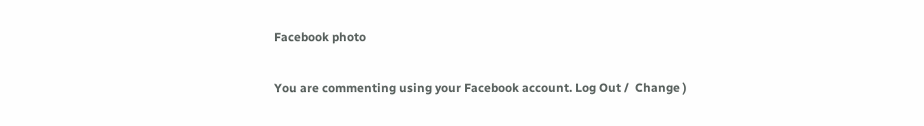Facebook photo

You are commenting using your Facebook account. Log Out /  Change )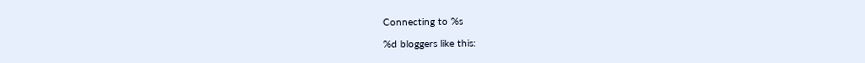Connecting to %s

%d bloggers like this: